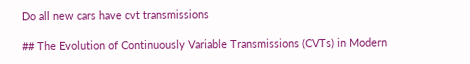Do all new cars have cvt transmissions

## The Evolution of Continuously Variable Transmissions (CVTs) in Modern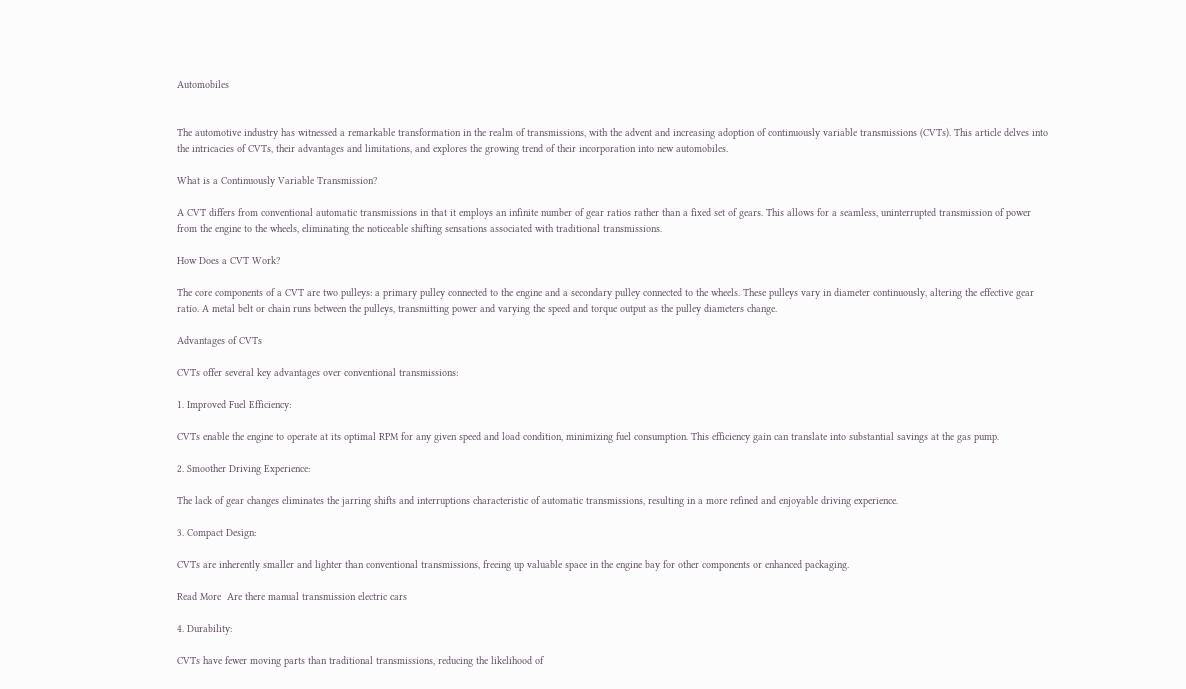Automobiles


The automotive industry has witnessed a remarkable transformation in the realm of transmissions, with the advent and increasing adoption of continuously variable transmissions (CVTs). This article delves into the intricacies of CVTs, their advantages and limitations, and explores the growing trend of their incorporation into new automobiles.

What is a Continuously Variable Transmission?

A CVT differs from conventional automatic transmissions in that it employs an infinite number of gear ratios rather than a fixed set of gears. This allows for a seamless, uninterrupted transmission of power from the engine to the wheels, eliminating the noticeable shifting sensations associated with traditional transmissions.

How Does a CVT Work?

The core components of a CVT are two pulleys: a primary pulley connected to the engine and a secondary pulley connected to the wheels. These pulleys vary in diameter continuously, altering the effective gear ratio. A metal belt or chain runs between the pulleys, transmitting power and varying the speed and torque output as the pulley diameters change.

Advantages of CVTs

CVTs offer several key advantages over conventional transmissions:

1. Improved Fuel Efficiency:

CVTs enable the engine to operate at its optimal RPM for any given speed and load condition, minimizing fuel consumption. This efficiency gain can translate into substantial savings at the gas pump.

2. Smoother Driving Experience:

The lack of gear changes eliminates the jarring shifts and interruptions characteristic of automatic transmissions, resulting in a more refined and enjoyable driving experience.

3. Compact Design:

CVTs are inherently smaller and lighter than conventional transmissions, freeing up valuable space in the engine bay for other components or enhanced packaging.

Read More  Are there manual transmission electric cars

4. Durability:

CVTs have fewer moving parts than traditional transmissions, reducing the likelihood of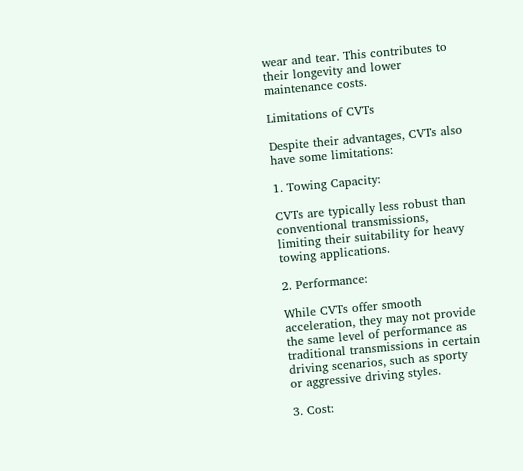wear and tear. This contributes to their longevity and lower maintenance costs.

Limitations of CVTs

Despite their advantages, CVTs also have some limitations:

1. Towing Capacity:

CVTs are typically less robust than conventional transmissions, limiting their suitability for heavy towing applications.

2. Performance:

While CVTs offer smooth acceleration, they may not provide the same level of performance as traditional transmissions in certain driving scenarios, such as sporty or aggressive driving styles.

3. Cost: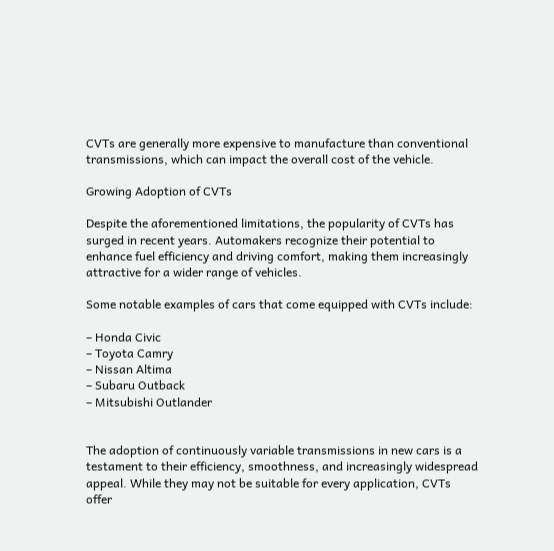CVTs are generally more expensive to manufacture than conventional transmissions, which can impact the overall cost of the vehicle.

Growing Adoption of CVTs

Despite the aforementioned limitations, the popularity of CVTs has surged in recent years. Automakers recognize their potential to enhance fuel efficiency and driving comfort, making them increasingly attractive for a wider range of vehicles.

Some notable examples of cars that come equipped with CVTs include:

– Honda Civic
– Toyota Camry
– Nissan Altima
– Subaru Outback
– Mitsubishi Outlander


The adoption of continuously variable transmissions in new cars is a testament to their efficiency, smoothness, and increasingly widespread appeal. While they may not be suitable for every application, CVTs offer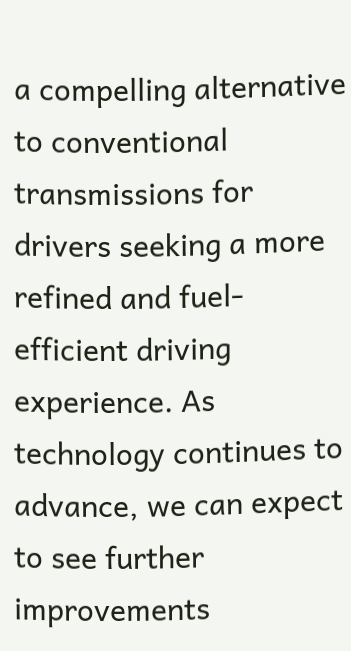a compelling alternative to conventional transmissions for drivers seeking a more refined and fuel-efficient driving experience. As technology continues to advance, we can expect to see further improvements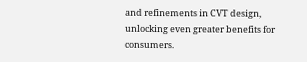and refinements in CVT design, unlocking even greater benefits for consumers.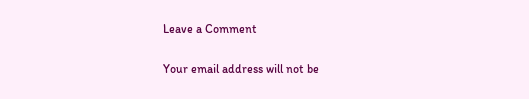Leave a Comment

Your email address will not be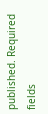published. Required fields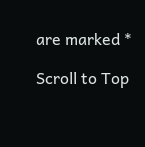are marked *

Scroll to Top